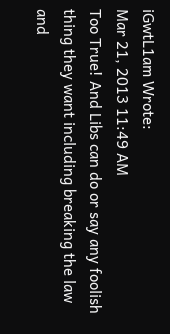iGwtL1am Wrote:
Mar 21, 2013 11:49 AM
Too True! And Libs can do or say any foolish thing they want including breaking the law and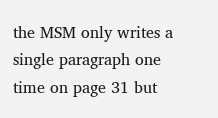the MSM only writes a single paragraph one time on page 31 but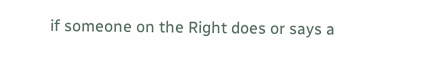if someone on the Right does or says a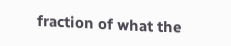fraction of what the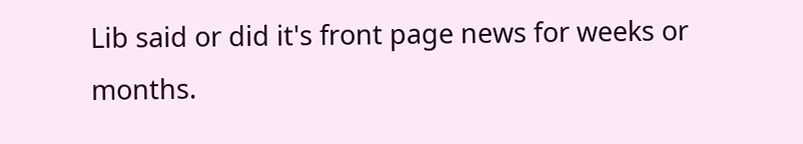Lib said or did it's front page news for weeks or months.